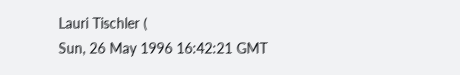Lauri Tischler (
Sun, 26 May 1996 16:42:21 GMT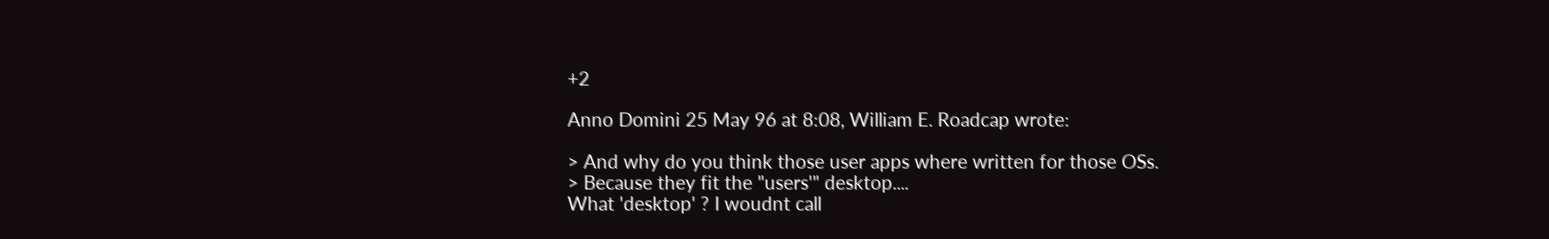+2

Anno Domini 25 May 96 at 8:08, William E. Roadcap wrote:

> And why do you think those user apps where written for those OSs.
> Because they fit the "users'" desktop....
What 'desktop' ? I woudnt call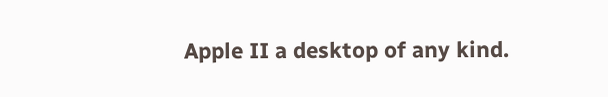Apple II a desktop of any kind.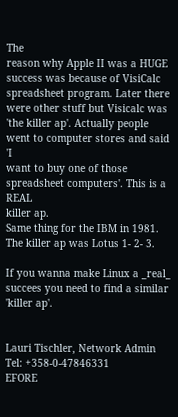The
reason why Apple II was a HUGE success was because of VisiCalc
spreadsheet program. Later there were other stuff but Visicalc was
'the killer ap'. Actually people went to computer stores and said 'I
want to buy one of those spreadsheet computers'. This is a REAL
killer ap.
Same thing for the IBM in 1981. The killer ap was Lotus 1- 2- 3.

If you wanna make Linux a _real_ succees you need to find a similar
'killer ap'.


Lauri Tischler, Network Admin          Tel: +358-0-47846331
EFORE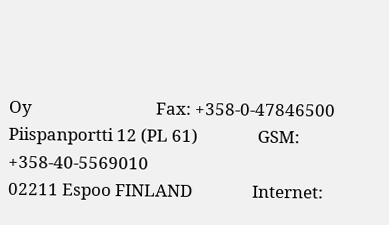Oy                               Fax: +358-0-47846500
Piispanportti 12 (PL 61)               GSM: +358-40-5569010
02211 Espoo FINLAND               Internet: